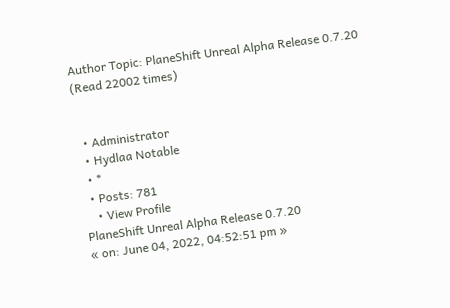Author Topic: PlaneShift Unreal Alpha Release 0.7.20  (Read 22002 times)


  • Administrator
  • Hydlaa Notable
  • *
  • Posts: 781
    • View Profile
PlaneShift Unreal Alpha Release 0.7.20
« on: June 04, 2022, 04:52:51 pm »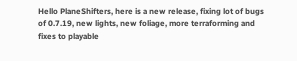Hello PlaneShifters, here is a new release, fixing lot of bugs of 0.7.19, new lights, new foliage, more terraforming and fixes to playable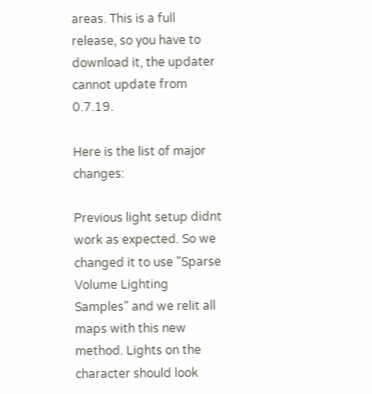areas. This is a full release, so you have to download it, the updater cannot update from 0.7.19.

Here is the list of major changes:

Previous light setup didnt work as expected. So we changed it to use "Sparse Volume Lighting Samples" and we relit all maps with this new method. Lights on the character should look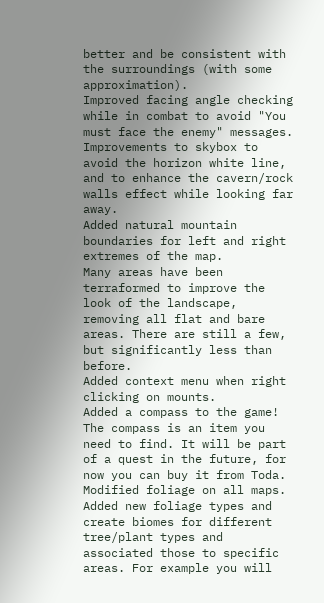better and be consistent with the surroundings (with some approximation).
Improved facing angle checking while in combat to avoid "You must face the enemy" messages.
Improvements to skybox to avoid the horizon white line, and to enhance the cavern/rock walls effect while looking far away.
Added natural mountain boundaries for left and right extremes of the map.
Many areas have been terraformed to improve the look of the landscape, removing all flat and bare areas. There are still a few, but significantly less than before.
Added context menu when right clicking on mounts.
Added a compass to the game! The compass is an item you need to find. It will be part of a quest in the future, for now you can buy it from Toda.
Modified foliage on all maps. Added new foliage types and create biomes for different tree/plant types and associated those to specific areas. For example you will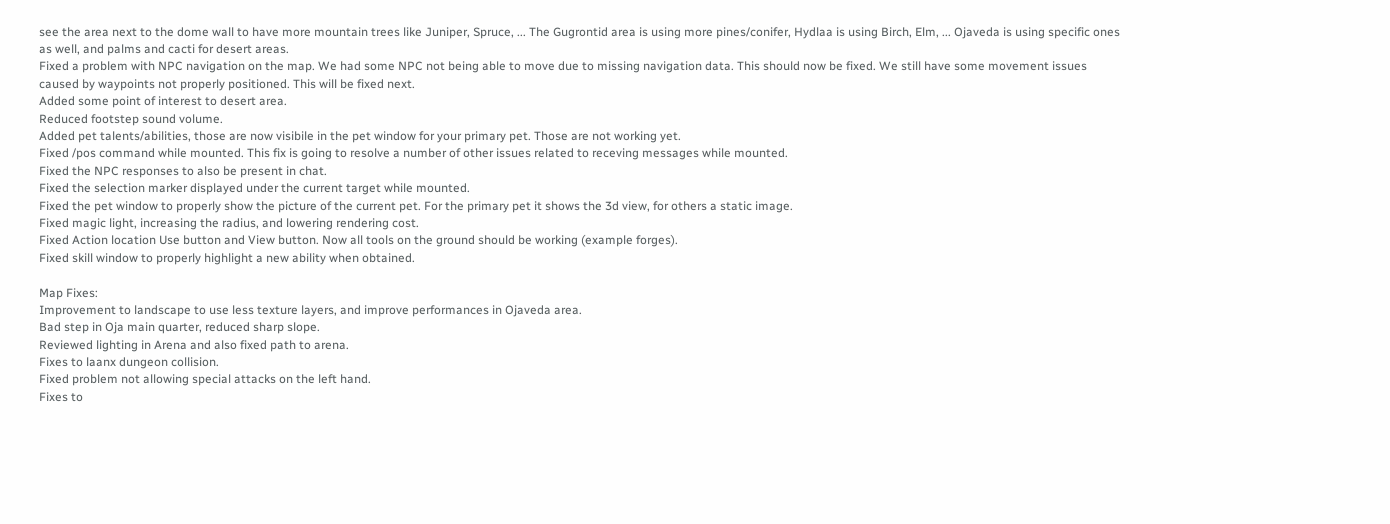see the area next to the dome wall to have more mountain trees like Juniper, Spruce, ... The Gugrontid area is using more pines/conifer, Hydlaa is using Birch, Elm, ... Ojaveda is using specific ones as well, and palms and cacti for desert areas.
Fixed a problem with NPC navigation on the map. We had some NPC not being able to move due to missing navigation data. This should now be fixed. We still have some movement issues caused by waypoints not properly positioned. This will be fixed next.
Added some point of interest to desert area.
Reduced footstep sound volume.
Added pet talents/abilities, those are now visibile in the pet window for your primary pet. Those are not working yet.
Fixed /pos command while mounted. This fix is going to resolve a number of other issues related to receving messages while mounted.
Fixed the NPC responses to also be present in chat.
Fixed the selection marker displayed under the current target while mounted.
Fixed the pet window to properly show the picture of the current pet. For the primary pet it shows the 3d view, for others a static image.
Fixed magic light, increasing the radius, and lowering rendering cost.
Fixed Action location Use button and View button. Now all tools on the ground should be working (example forges).
Fixed skill window to properly highlight a new ability when obtained.

Map Fixes:
Improvement to landscape to use less texture layers, and improve performances in Ojaveda area.
Bad step in Oja main quarter, reduced sharp slope.
Reviewed lighting in Arena and also fixed path to arena.
Fixes to laanx dungeon collision.
Fixed problem not allowing special attacks on the left hand.
Fixes to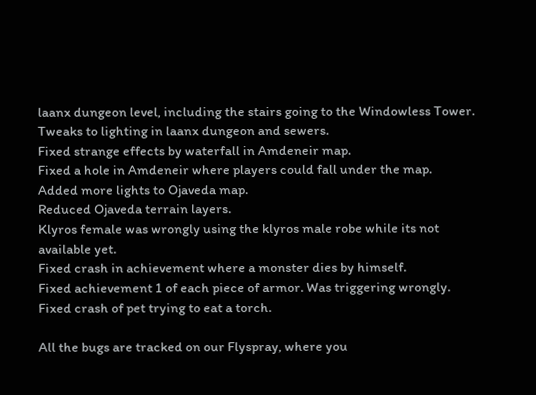laanx dungeon level, including the stairs going to the Windowless Tower.
Tweaks to lighting in laanx dungeon and sewers.
Fixed strange effects by waterfall in Amdeneir map.
Fixed a hole in Amdeneir where players could fall under the map.
Added more lights to Ojaveda map.
Reduced Ojaveda terrain layers.
Klyros female was wrongly using the klyros male robe while its not available yet.
Fixed crash in achievement where a monster dies by himself.
Fixed achievement 1 of each piece of armor. Was triggering wrongly.
Fixed crash of pet trying to eat a torch.

All the bugs are tracked on our Flyspray, where you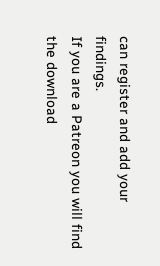can register and add your findings.
If you are a Patreon you will find the download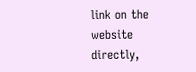link on the website directly,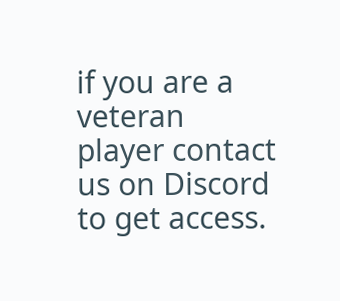if you are a veteran player contact us on Discord to get access.